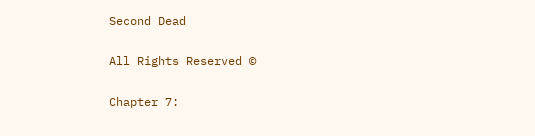Second Dead

All Rights Reserved ©

Chapter 7: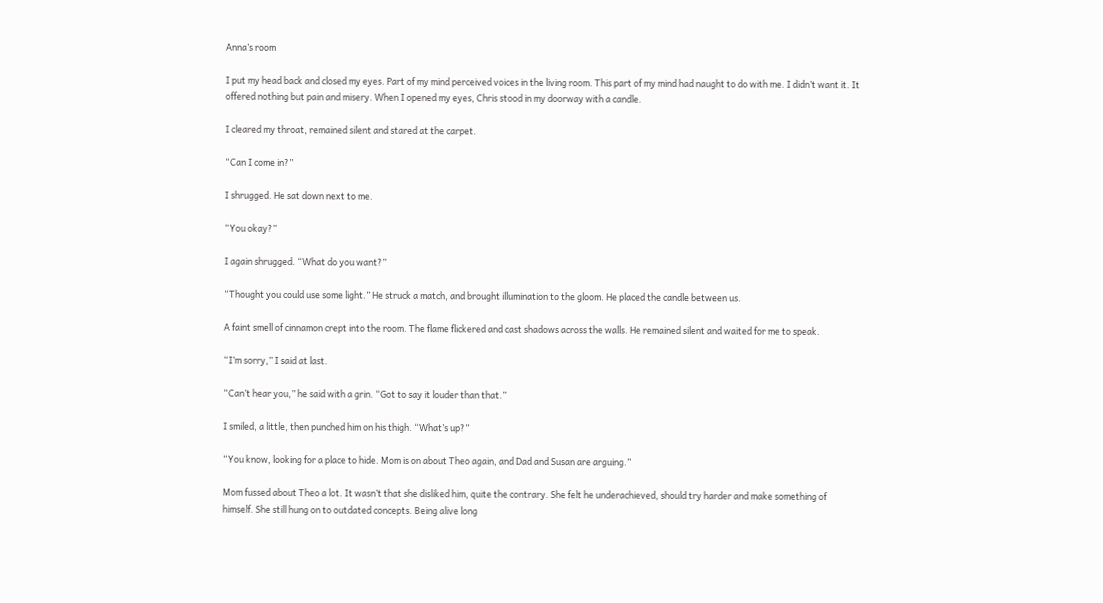Anna’s room

I put my head back and closed my eyes. Part of my mind perceived voices in the living room. This part of my mind had naught to do with me. I didn’t want it. It offered nothing but pain and misery. When I opened my eyes, Chris stood in my doorway with a candle.

I cleared my throat, remained silent and stared at the carpet.

“Can I come in?”

I shrugged. He sat down next to me.

“You okay?”

I again shrugged. “What do you want?”

“Thought you could use some light.” He struck a match, and brought illumination to the gloom. He placed the candle between us.

A faint smell of cinnamon crept into the room. The flame flickered and cast shadows across the walls. He remained silent and waited for me to speak.

“I’m sorry,” I said at last.

“Can’t hear you,” he said with a grin. “Got to say it louder than that.”

I smiled, a little, then punched him on his thigh. “What’s up?”

“You know, looking for a place to hide. Mom is on about Theo again, and Dad and Susan are arguing.”

Mom fussed about Theo a lot. It wasn’t that she disliked him, quite the contrary. She felt he underachieved, should try harder and make something of himself. She still hung on to outdated concepts. Being alive long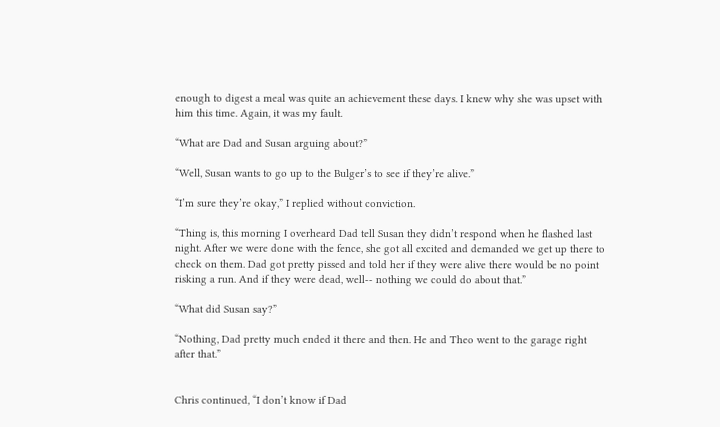enough to digest a meal was quite an achievement these days. I knew why she was upset with him this time. Again, it was my fault.

“What are Dad and Susan arguing about?”

“Well, Susan wants to go up to the Bulger’s to see if they’re alive.”

“I’m sure they’re okay,” I replied without conviction.

“Thing is, this morning I overheard Dad tell Susan they didn’t respond when he flashed last night. After we were done with the fence, she got all excited and demanded we get up there to check on them. Dad got pretty pissed and told her if they were alive there would be no point risking a run. And if they were dead, well-- nothing we could do about that.”

“What did Susan say?”

“Nothing, Dad pretty much ended it there and then. He and Theo went to the garage right after that.”


Chris continued, “I don’t know if Dad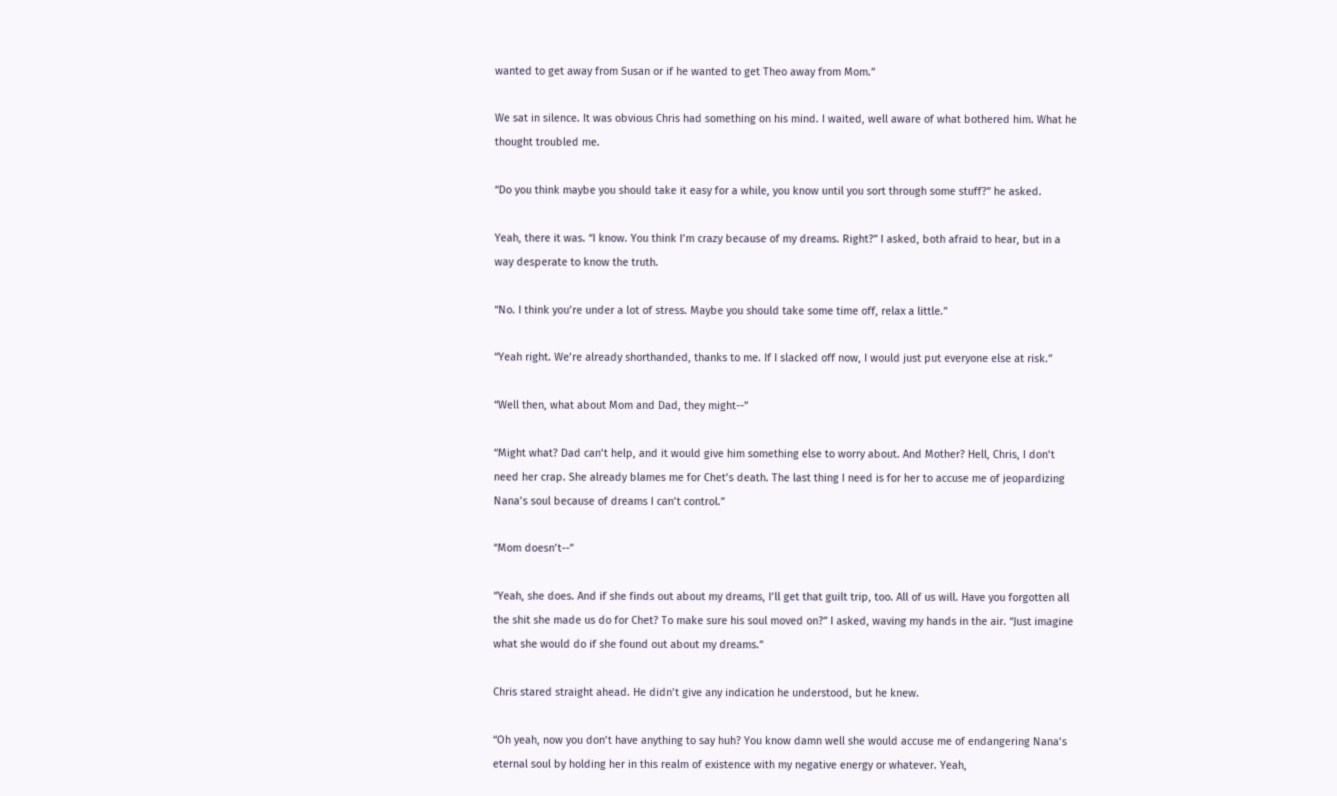wanted to get away from Susan or if he wanted to get Theo away from Mom.”

We sat in silence. It was obvious Chris had something on his mind. I waited, well aware of what bothered him. What he thought troubled me.

“Do you think maybe you should take it easy for a while, you know until you sort through some stuff?” he asked.

Yeah, there it was. “I know. You think I’m crazy because of my dreams. Right?” I asked, both afraid to hear, but in a way desperate to know the truth.

“No. I think you’re under a lot of stress. Maybe you should take some time off, relax a little.”

“Yeah right. We’re already shorthanded, thanks to me. If I slacked off now, I would just put everyone else at risk.”

“Well then, what about Mom and Dad, they might--”

“Might what? Dad can’t help, and it would give him something else to worry about. And Mother? Hell, Chris, I don’t need her crap. She already blames me for Chet’s death. The last thing I need is for her to accuse me of jeopardizing Nana’s soul because of dreams I can’t control.”

“Mom doesn’t--”

“Yeah, she does. And if she finds out about my dreams, I’ll get that guilt trip, too. All of us will. Have you forgotten all the shit she made us do for Chet? To make sure his soul moved on?” I asked, waving my hands in the air. “Just imagine what she would do if she found out about my dreams.”

Chris stared straight ahead. He didn’t give any indication he understood, but he knew.

“Oh yeah, now you don’t have anything to say huh? You know damn well she would accuse me of endangering Nana’s eternal soul by holding her in this realm of existence with my negative energy or whatever. Yeah,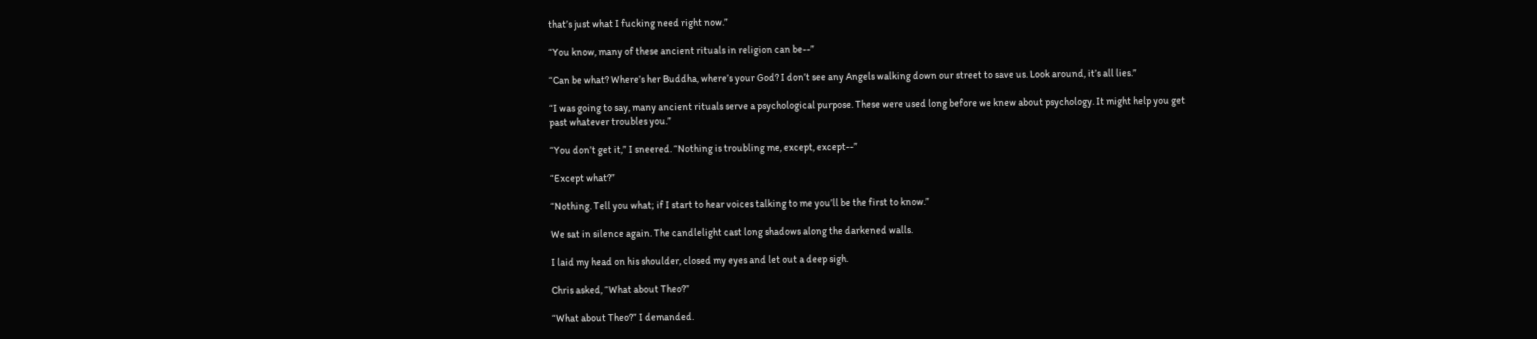that’s just what I fucking need right now.”

“You know, many of these ancient rituals in religion can be--”

“Can be what? Where’s her Buddha, where’s your God? I don’t see any Angels walking down our street to save us. Look around, it’s all lies.”

“I was going to say, many ancient rituals serve a psychological purpose. These were used long before we knew about psychology. It might help you get past whatever troubles you.”

“You don’t get it,” I sneered. “Nothing is troubling me, except, except--”

“Except what?”

“Nothing. Tell you what; if I start to hear voices talking to me you’ll be the first to know.”

We sat in silence again. The candlelight cast long shadows along the darkened walls.

I laid my head on his shoulder, closed my eyes and let out a deep sigh.

Chris asked, “What about Theo?”

“What about Theo?” I demanded.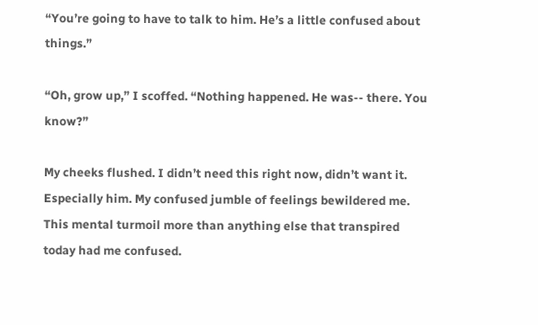“You’re going to have to talk to him. He’s a little confused about things.”

“Oh, grow up,” I scoffed. “Nothing happened. He was-- there. You know?”

My cheeks flushed. I didn’t need this right now, didn’t want it. Especially him. My confused jumble of feelings bewildered me. This mental turmoil more than anything else that transpired today had me confused.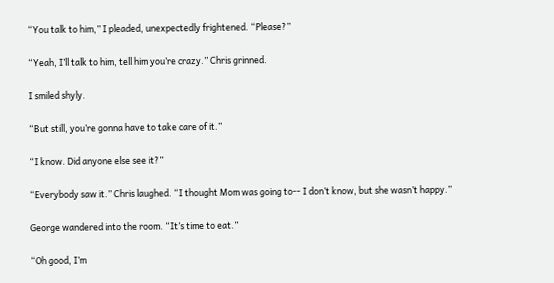“You talk to him,” I pleaded, unexpectedly frightened. “Please?”

“Yeah, I’ll talk to him, tell him you’re crazy.” Chris grinned.

I smiled shyly.

“But still, you’re gonna have to take care of it.”

“I know. Did anyone else see it?”

“Everybody saw it.” Chris laughed. “I thought Mom was going to-- I don’t know, but she wasn’t happy.”

George wandered into the room. “It’s time to eat.”

“Oh good, I’m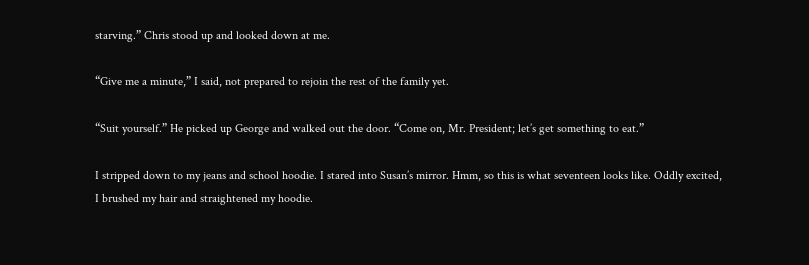starving.” Chris stood up and looked down at me.

“Give me a minute,” I said, not prepared to rejoin the rest of the family yet.

“Suit yourself.” He picked up George and walked out the door. “Come on, Mr. President; let’s get something to eat.”

I stripped down to my jeans and school hoodie. I stared into Susan’s mirror. Hmm, so this is what seventeen looks like. Oddly excited, I brushed my hair and straightened my hoodie.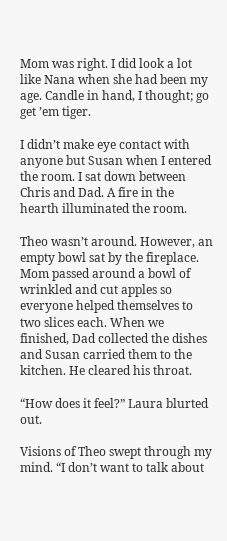Mom was right. I did look a lot like Nana when she had been my age. Candle in hand, I thought; go get ’em tiger.

I didn’t make eye contact with anyone but Susan when I entered the room. I sat down between Chris and Dad. A fire in the hearth illuminated the room.

Theo wasn’t around. However, an empty bowl sat by the fireplace. Mom passed around a bowl of wrinkled and cut apples so everyone helped themselves to two slices each. When we finished, Dad collected the dishes and Susan carried them to the kitchen. He cleared his throat.

“How does it feel?” Laura blurted out.

Visions of Theo swept through my mind. “I don’t want to talk about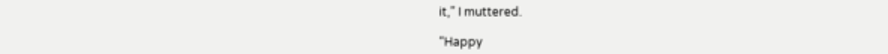it,” I muttered.

“Happy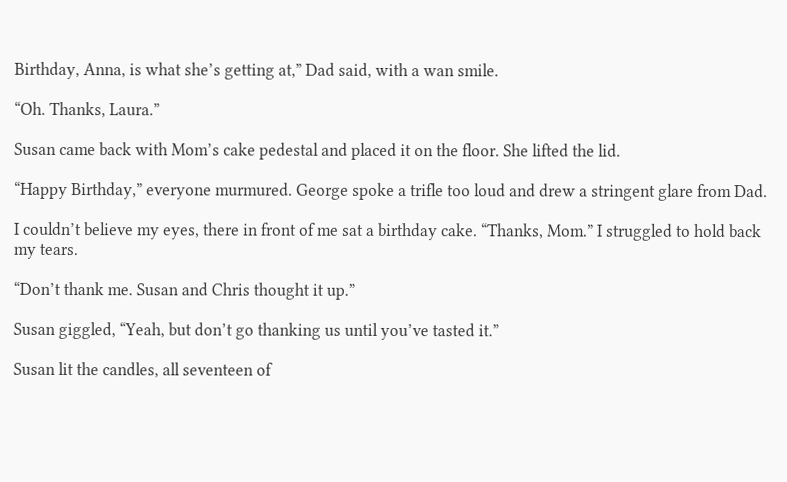Birthday, Anna, is what she’s getting at,” Dad said, with a wan smile.

“Oh. Thanks, Laura.”

Susan came back with Mom’s cake pedestal and placed it on the floor. She lifted the lid.

“Happy Birthday,” everyone murmured. George spoke a trifle too loud and drew a stringent glare from Dad.

I couldn’t believe my eyes, there in front of me sat a birthday cake. “Thanks, Mom.” I struggled to hold back my tears.

“Don’t thank me. Susan and Chris thought it up.”

Susan giggled, “Yeah, but don’t go thanking us until you’ve tasted it.”

Susan lit the candles, all seventeen of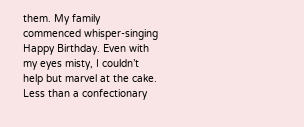them. My family commenced whisper-singing Happy Birthday. Even with my eyes misty, I couldn’t help but marvel at the cake. Less than a confectionary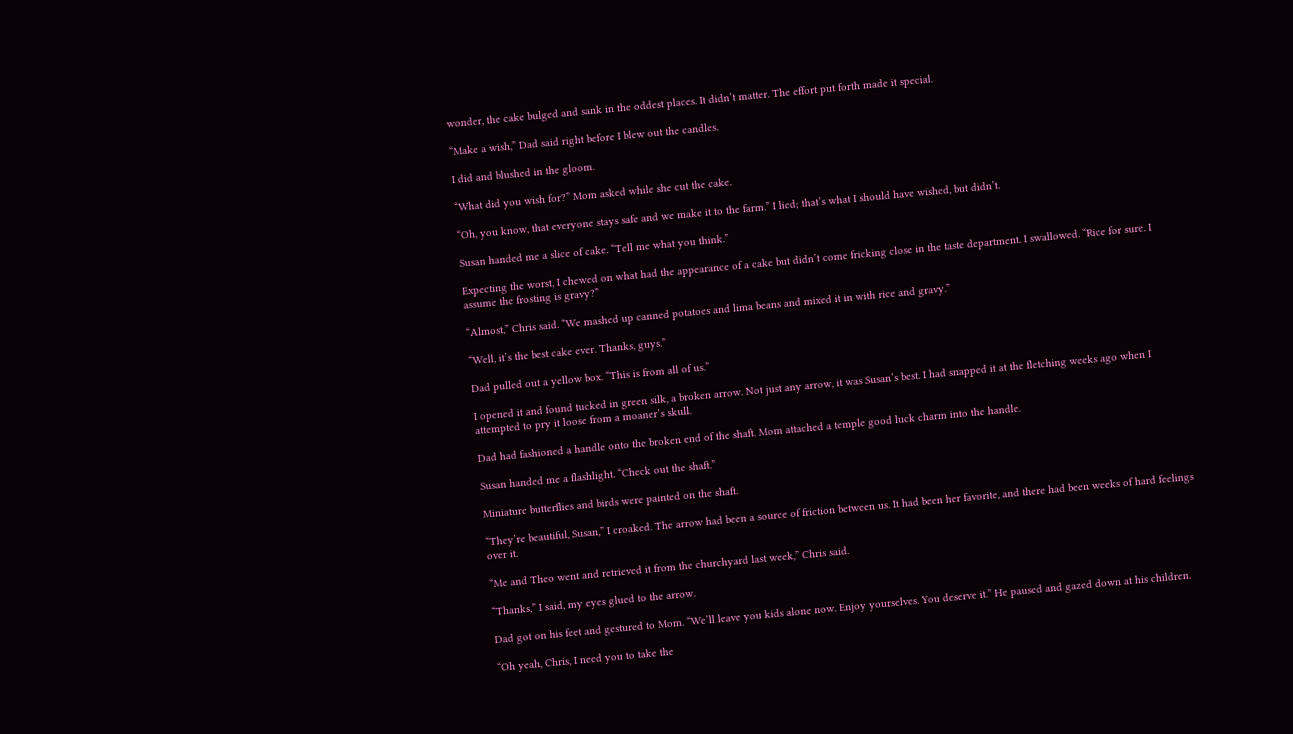wonder, the cake bulged and sank in the oddest places. It didn’t matter. The effort put forth made it special.

“Make a wish,” Dad said right before I blew out the candles.

I did and blushed in the gloom.

“What did you wish for?” Mom asked while she cut the cake.

“Oh, you know, that everyone stays safe and we make it to the farm.” I lied; that’s what I should have wished, but didn’t.

Susan handed me a slice of cake. “Tell me what you think.”

Expecting the worst, I chewed on what had the appearance of a cake but didn’t come fricking close in the taste department. I swallowed. “Rice for sure. I assume the frosting is gravy?”

“Almost,” Chris said. “We mashed up canned potatoes and lima beans and mixed it in with rice and gravy.”

“Well, it’s the best cake ever. Thanks, guys.”

Dad pulled out a yellow box. “This is from all of us.”

I opened it and found tucked in green silk, a broken arrow. Not just any arrow, it was Susan’s best. I had snapped it at the fletching weeks ago when I attempted to pry it loose from a moaner’s skull.

Dad had fashioned a handle onto the broken end of the shaft. Mom attached a temple good luck charm into the handle.

Susan handed me a flashlight. “Check out the shaft.”

Miniature butterflies and birds were painted on the shaft.

“They’re beautiful, Susan,” I croaked. The arrow had been a source of friction between us. It had been her favorite, and there had been weeks of hard feelings over it.

“Me and Theo went and retrieved it from the churchyard last week,” Chris said.

“Thanks,” I said, my eyes glued to the arrow.

Dad got on his feet and gestured to Mom. “We’ll leave you kids alone now. Enjoy yourselves. You deserve it.” He paused and gazed down at his children.

“Oh yeah, Chris, I need you to take the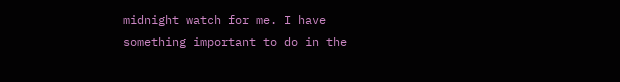midnight watch for me. I have something important to do in the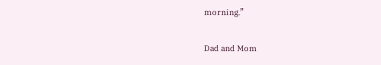morning.”

Dad and Mom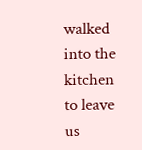walked into the kitchen to leave us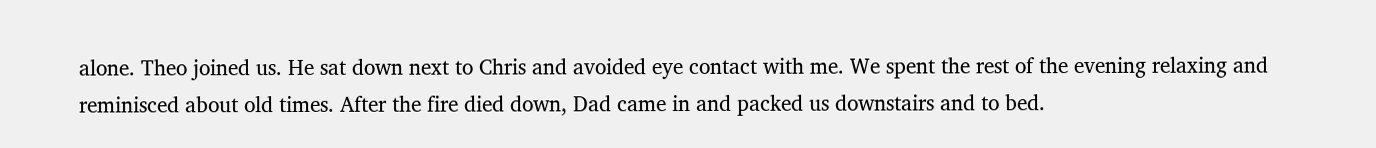alone. Theo joined us. He sat down next to Chris and avoided eye contact with me. We spent the rest of the evening relaxing and reminisced about old times. After the fire died down, Dad came in and packed us downstairs and to bed.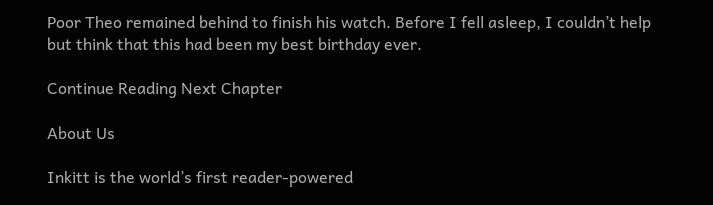Poor Theo remained behind to finish his watch. Before I fell asleep, I couldn’t help but think that this had been my best birthday ever.

Continue Reading Next Chapter

About Us

Inkitt is the world’s first reader-powered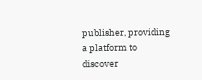publisher, providing a platform to discover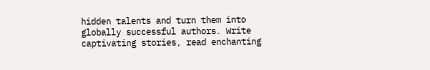hidden talents and turn them into globally successful authors. Write captivating stories, read enchanting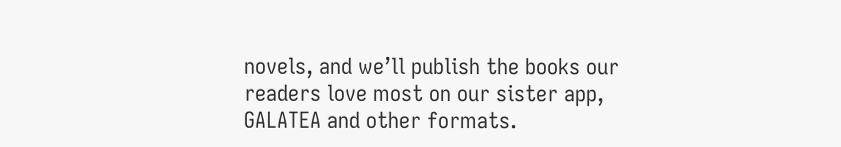novels, and we’ll publish the books our readers love most on our sister app, GALATEA and other formats.